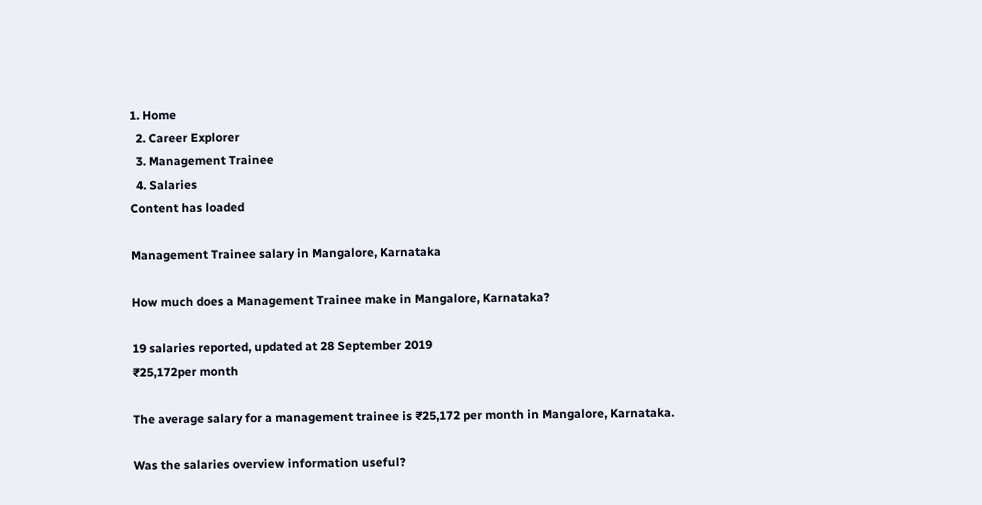1. Home
  2. Career Explorer
  3. Management Trainee
  4. Salaries
Content has loaded

Management Trainee salary in Mangalore, Karnataka

How much does a Management Trainee make in Mangalore, Karnataka?

19 salaries reported, updated at 28 September 2019
₹25,172per month

The average salary for a management trainee is ₹25,172 per month in Mangalore, Karnataka.

Was the salaries overview information useful?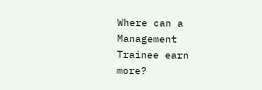Where can a Management Trainee earn more?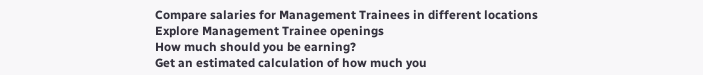Compare salaries for Management Trainees in different locations
Explore Management Trainee openings
How much should you be earning?
Get an estimated calculation of how much you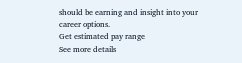should be earning and insight into your career options.
Get estimated pay range
See more details